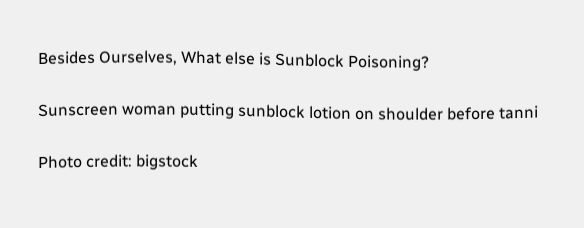Besides Ourselves, What else is Sunblock Poisoning?

Sunscreen woman putting sunblock lotion on shoulder before tanni

Photo credit: bigstock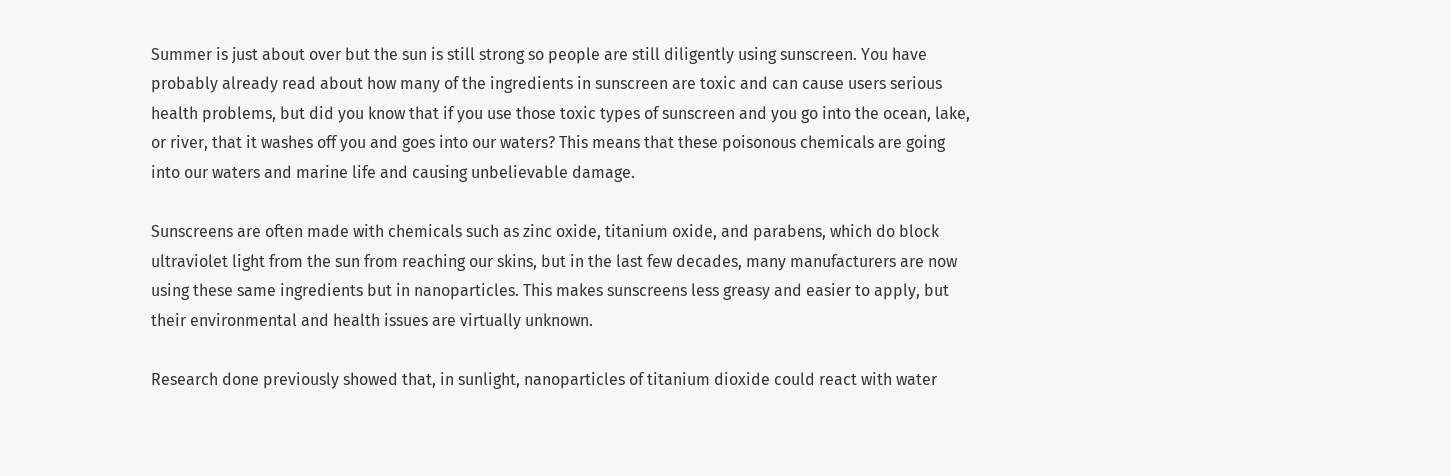Summer is just about over but the sun is still strong so people are still diligently using sunscreen. You have probably already read about how many of the ingredients in sunscreen are toxic and can cause users serious health problems, but did you know that if you use those toxic types of sunscreen and you go into the ocean, lake, or river, that it washes off you and goes into our waters? This means that these poisonous chemicals are going into our waters and marine life and causing unbelievable damage.

Sunscreens are often made with chemicals such as zinc oxide, titanium oxide, and parabens, which do block ultraviolet light from the sun from reaching our skins, but in the last few decades, many manufacturers are now using these same ingredients but in nanoparticles. This makes sunscreens less greasy and easier to apply, but their environmental and health issues are virtually unknown.

Research done previously showed that, in sunlight, nanoparticles of titanium dioxide could react with water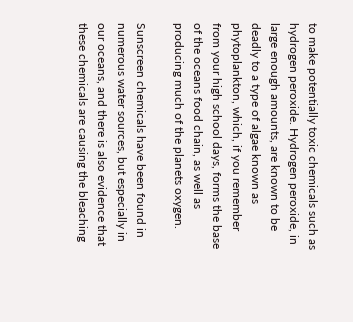to make potentially toxic chemicals such as hydrogen peroxide. Hydrogen peroxide, in large enough amounts, are known to be deadly to a type of algae known as phytoplankton, which, if you remember from your high school days, forms the base of the oceans food chain, as well as producing much of the planets oxygen.

Sunscreen chemicals have been found in numerous water sources, but especially in our oceans, and there is also evidence that these chemicals are causing the bleaching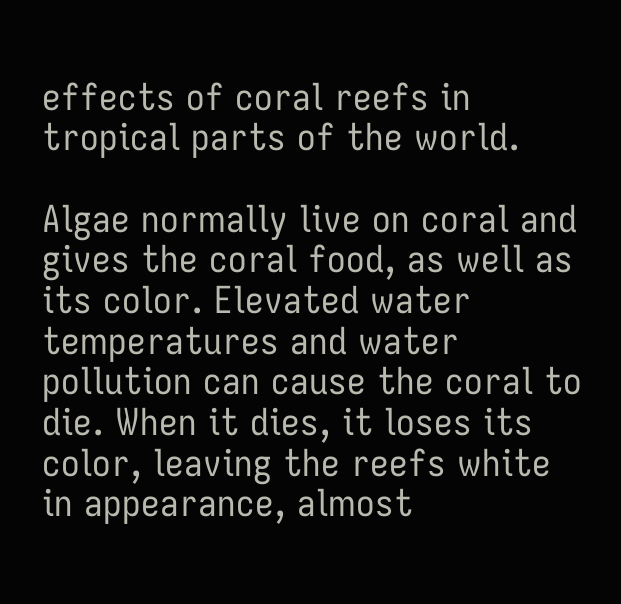effects of coral reefs in tropical parts of the world.

Algae normally live on coral and gives the coral food, as well as its color. Elevated water temperatures and water pollution can cause the coral to die. When it dies, it loses its color, leaving the reefs white in appearance, almost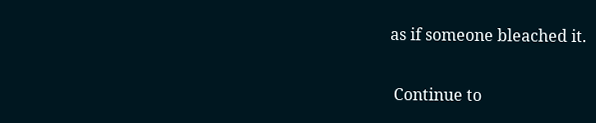as if someone bleached it.

 Continue to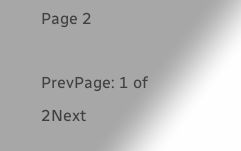Page 2

PrevPage: 1 of 2Next